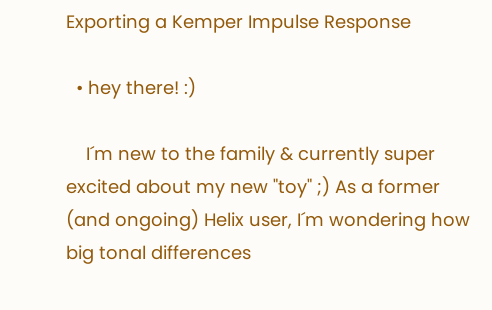Exporting a Kemper Impulse Response

  • hey there! :)

    I´m new to the family & currently super excited about my new "toy" ;) As a former (and ongoing) Helix user, I´m wondering how big tonal differences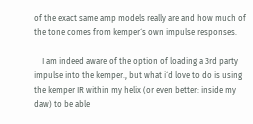of the exact same amp models really are and how much of the tone comes from kemper´s own impulse responses.

    I am indeed aware of the option of loading a 3rd party impulse into the kemper., but what i´d love to do is using the kemper IR within my helix (or even better: inside my daw) to be able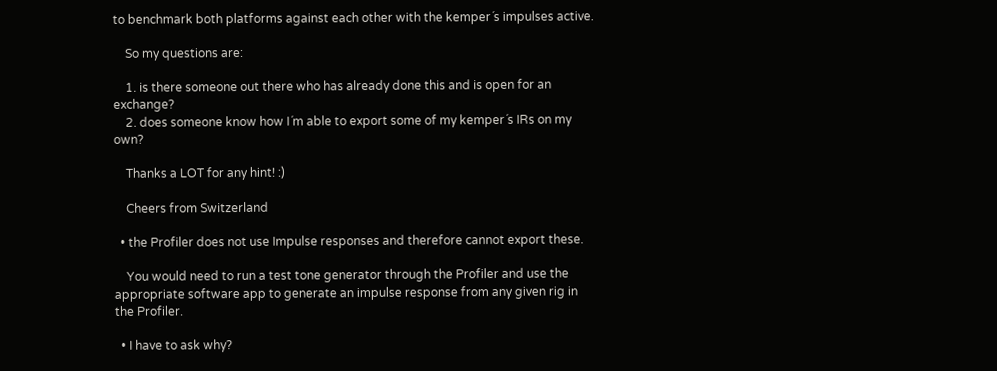to benchmark both platforms against each other with the kemper´s impulses active.

    So my questions are:

    1. is there someone out there who has already done this and is open for an exchange?
    2. does someone know how I´m able to export some of my kemper´s IRs on my own?

    Thanks a LOT for any hint! :)

    Cheers from Switzerland

  • the Profiler does not use Impulse responses and therefore cannot export these.

    You would need to run a test tone generator through the Profiler and use the appropriate software app to generate an impulse response from any given rig in the Profiler.

  • I have to ask why?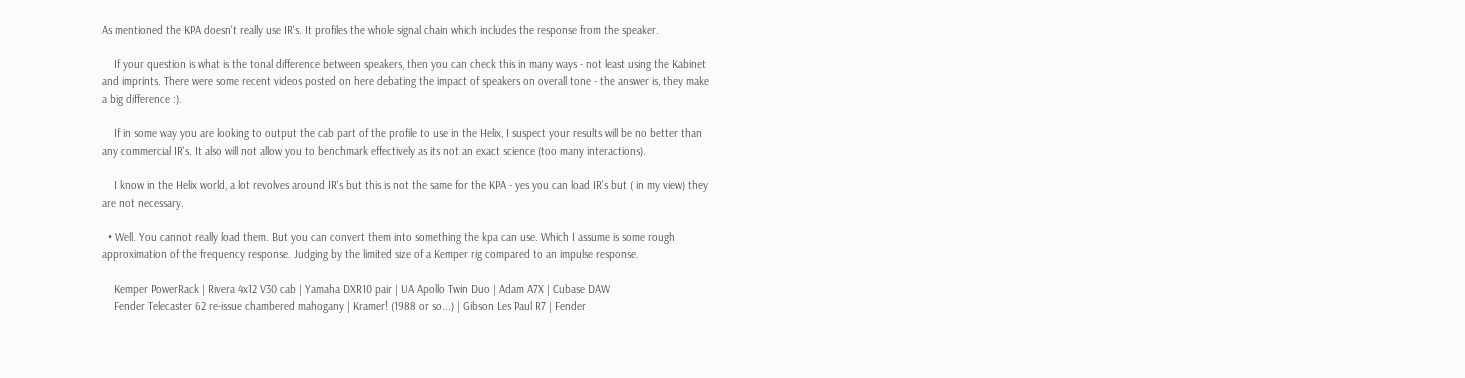As mentioned the KPA doesn't really use IR's. It profiles the whole signal chain which includes the response from the speaker.

    If your question is what is the tonal difference between speakers, then you can check this in many ways - not least using the Kabinet and imprints. There were some recent videos posted on here debating the impact of speakers on overall tone - the answer is, they make a big difference :).

    If in some way you are looking to output the cab part of the profile to use in the Helix, I suspect your results will be no better than any commercial IR's. It also will not allow you to benchmark effectively as its not an exact science (too many interactions).

    I know in the Helix world, a lot revolves around IR's but this is not the same for the KPA - yes you can load IR's but ( in my view) they are not necessary.

  • Well. You cannot really load them. But you can convert them into something the kpa can use. Which I assume is some rough approximation of the frequency response. Judging by the limited size of a Kemper rig compared to an impulse response.

    Kemper PowerRack | Rivera 4x12 V30 cab | Yamaha DXR10 pair | UA Apollo Twin Duo | Adam A7X | Cubase DAW
    Fender Telecaster 62 re-issue chambered mahogany | Kramer! (1988 or so...) | Gibson Les Paul R7 | Fender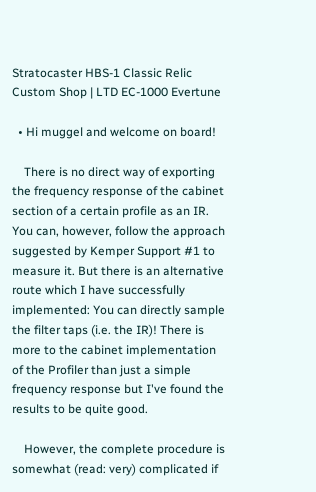Stratocaster HBS-1 Classic Relic Custom Shop | LTD EC-1000 Evertune

  • Hi muggel and welcome on board!

    There is no direct way of exporting the frequency response of the cabinet section of a certain profile as an IR. You can, however, follow the approach suggested by Kemper Support #1 to measure it. But there is an alternative route which I have successfully implemented: You can directly sample the filter taps (i.e. the IR)! There is more to the cabinet implementation of the Profiler than just a simple frequency response but I've found the results to be quite good.

    However, the complete procedure is somewhat (read: very) complicated if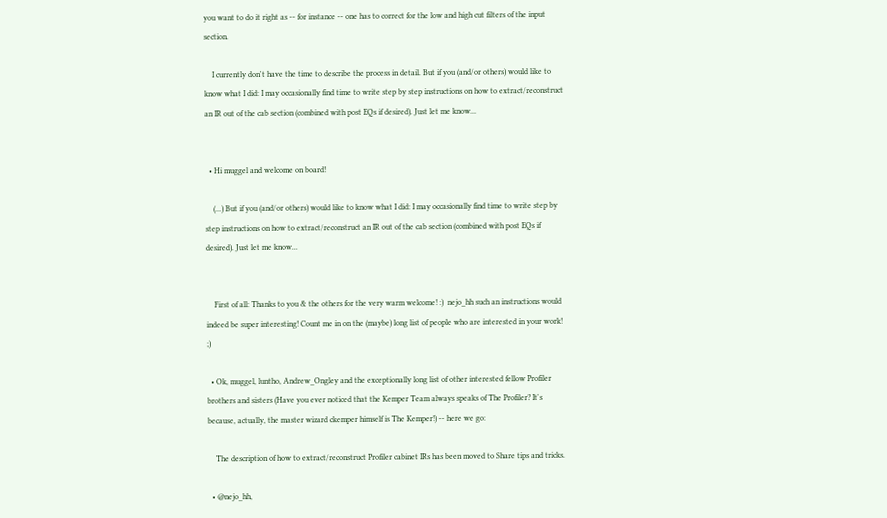you want to do it right as -- for instance -- one has to correct for the low and high cut filters of the input section.

    I currently don't have the time to describe the process in detail. But if you (and/or others) would like to know what I did: I may occasionally find time to write step by step instructions on how to extract/reconstruct an IR out of the cab section (combined with post EQs if desired). Just let me know...


  • Hi muggel and welcome on board!

    (...) But if you (and/or others) would like to know what I did: I may occasionally find time to write step by step instructions on how to extract/reconstruct an IR out of the cab section (combined with post EQs if desired). Just let me know...


    First of all: Thanks to you & the others for the very warm welcome! :)  nejo_hh such an instructions would indeed be super interesting! Count me in on the (maybe) long list of people who are interested in your work! ;)

  • Ok, muggel, luntho, Andrew_Ongley and the exceptionally long list of other interested fellow Profiler brothers and sisters (Have you ever noticed that the Kemper Team always speaks of The Profiler? It's because, actually, the master wizard ckemper himself is The Kemper!) -- here we go:

    The description of how to extract/reconstruct Profiler cabinet IRs has been moved to Share tips and tricks.

  • @nejo_hh,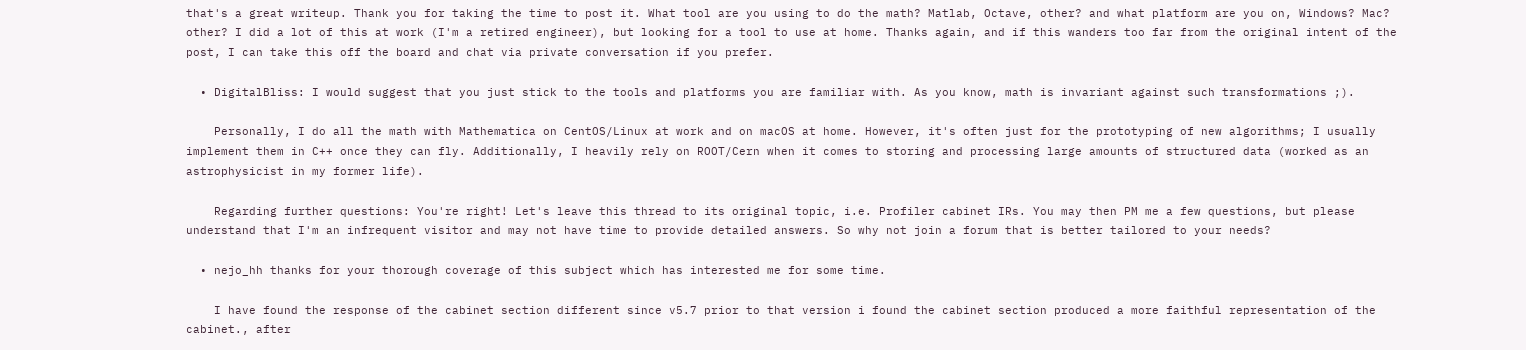that's a great writeup. Thank you for taking the time to post it. What tool are you using to do the math? Matlab, Octave, other? and what platform are you on, Windows? Mac? other? I did a lot of this at work (I'm a retired engineer), but looking for a tool to use at home. Thanks again, and if this wanders too far from the original intent of the post, I can take this off the board and chat via private conversation if you prefer.

  • DigitalBliss: I would suggest that you just stick to the tools and platforms you are familiar with. As you know, math is invariant against such transformations ;).

    Personally, I do all the math with Mathematica on CentOS/Linux at work and on macOS at home. However, it's often just for the prototyping of new algorithms; I usually implement them in C++ once they can fly. Additionally, I heavily rely on ROOT/Cern when it comes to storing and processing large amounts of structured data (worked as an astrophysicist in my former life).

    Regarding further questions: You're right! Let's leave this thread to its original topic, i.e. Profiler cabinet IRs. You may then PM me a few questions, but please understand that I'm an infrequent visitor and may not have time to provide detailed answers. So why not join a forum that is better tailored to your needs?

  • nejo_hh thanks for your thorough coverage of this subject which has interested me for some time.

    I have found the response of the cabinet section different since v5.7 prior to that version i found the cabinet section produced a more faithful representation of the cabinet., after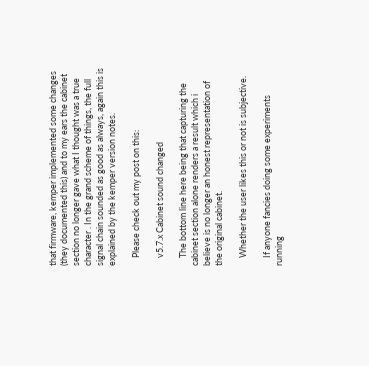that firmware, kemper implemented some changes (they documented this) and to my ears the cabinet section no longer gave what I thought was a true character . In the grand scheme of things, the full signal chain sounded as good as always, again this is explained by the kemper version notes.

    Please check out my post on this:

    v5.7.x Cabinet sound changed

    The bottom line here being that capturing the cabinet section alone renders a result which i believe is no longer an honest representation of the original cabinet.

    Whether the user likes this or not is subjective.

    If anyone fancies doing some experiments running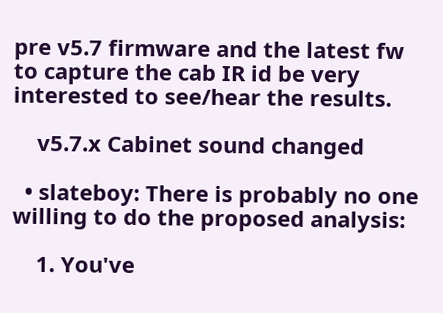pre v5.7 firmware and the latest fw to capture the cab IR id be very interested to see/hear the results.

    v5.7.x Cabinet sound changed

  • slateboy: There is probably no one willing to do the proposed analysis:

    1. You've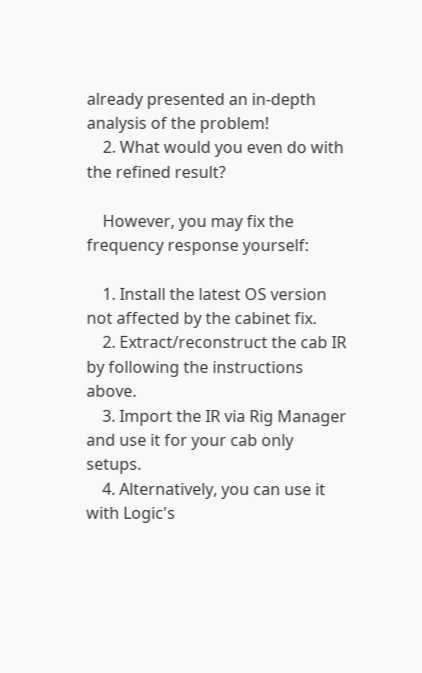already presented an in-depth analysis of the problem!
    2. What would you even do with the refined result?

    However, you may fix the frequency response yourself:

    1. Install the latest OS version not affected by the cabinet fix.
    2. Extract/reconstruct the cab IR by following the instructions above.
    3. Import the IR via Rig Manager and use it for your cab only setups.
    4. Alternatively, you can use it with Logic's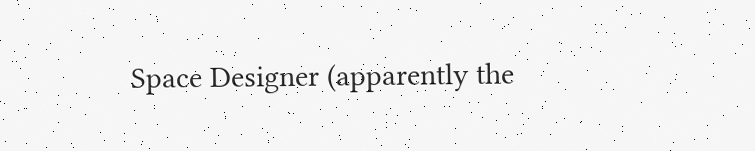Space Designer (apparently the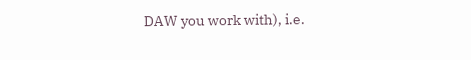DAW you work with), i.e.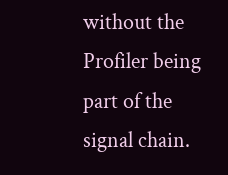without the Profiler being part of the signal chain.